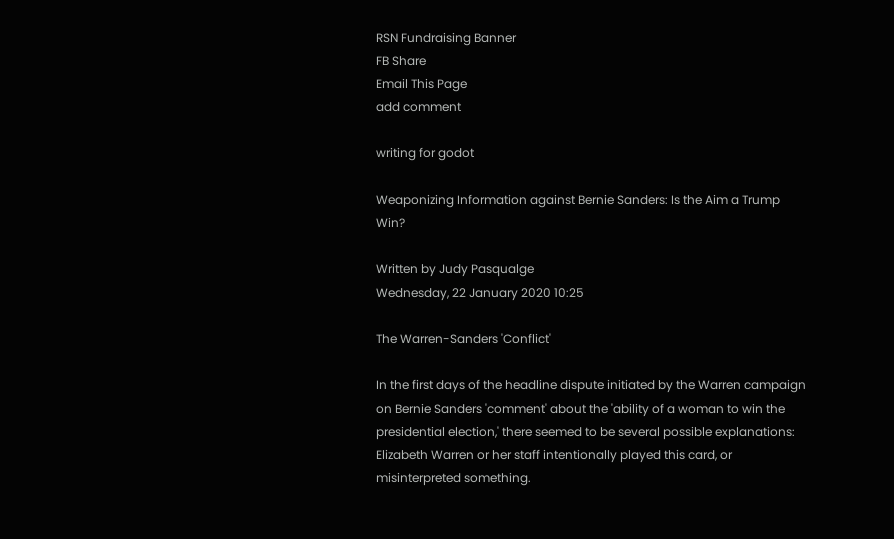RSN Fundraising Banner
FB Share
Email This Page
add comment

writing for godot

Weaponizing Information against Bernie Sanders: Is the Aim a Trump Win?

Written by Judy Pasqualge
Wednesday, 22 January 2020 10:25

The Warren-Sanders 'Conflict'

In the first days of the headline dispute initiated by the Warren campaign on Bernie Sanders 'comment' about the 'ability of a woman to win the presidential election,' there seemed to be several possible explanations: Elizabeth Warren or her staff intentionally played this card, or misinterpreted something.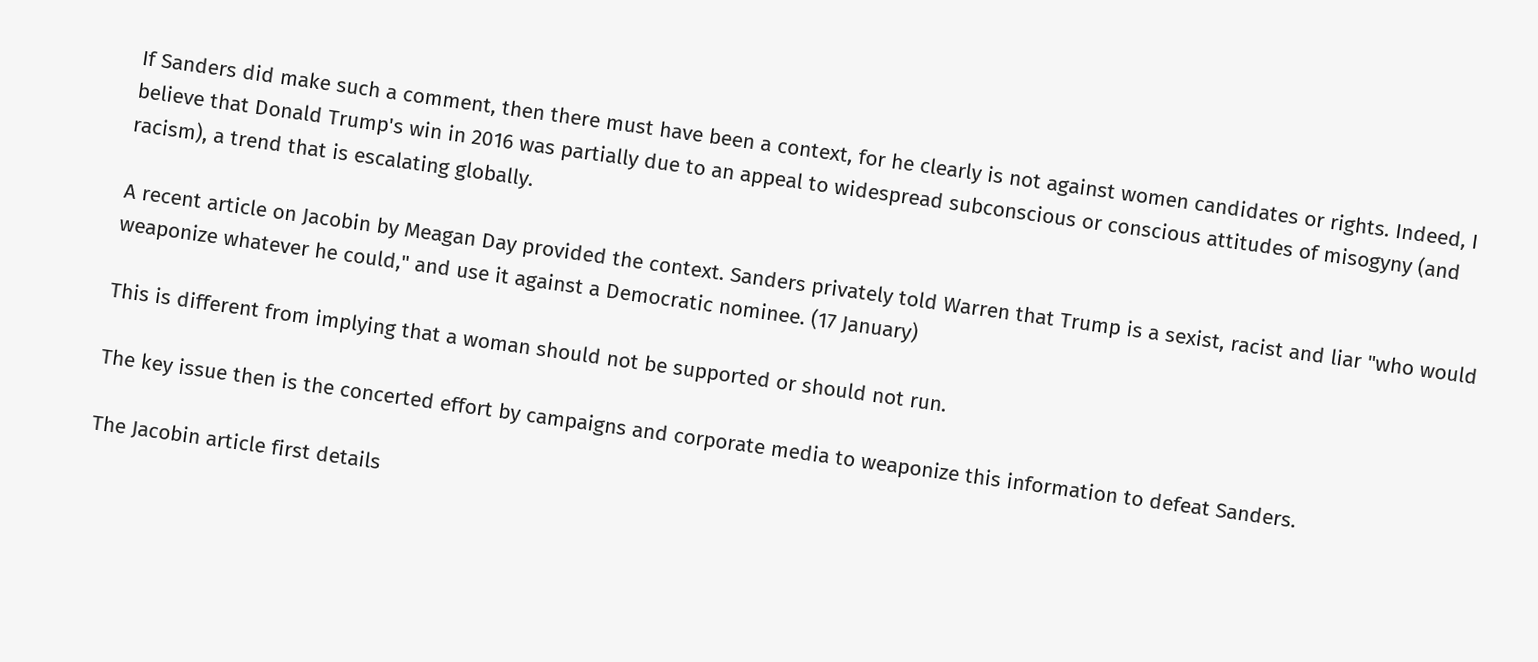If Sanders did make such a comment, then there must have been a context, for he clearly is not against women candidates or rights. Indeed, I believe that Donald Trump's win in 2016 was partially due to an appeal to widespread subconscious or conscious attitudes of misogyny (and racism), a trend that is escalating globally.

A recent article on Jacobin by Meagan Day provided the context. Sanders privately told Warren that Trump is a sexist, racist and liar "who would weaponize whatever he could," and use it against a Democratic nominee. (17 January)

This is different from implying that a woman should not be supported or should not run.

The key issue then is the concerted effort by campaigns and corporate media to weaponize this information to defeat Sanders.

The Jacobin article first details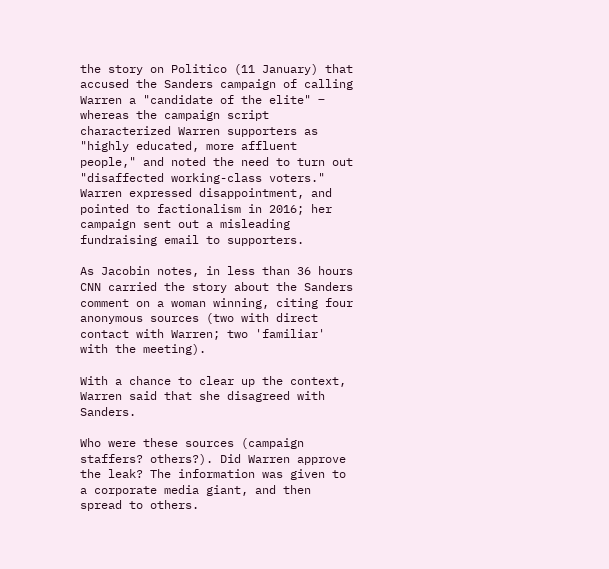the story on Politico (11 January) that accused the Sanders campaign of calling Warren a "candidate of the elite" ‒ whereas the campaign script characterized Warren supporters as "highly educated, more affluent people," and noted the need to turn out "disaffected working-class voters." Warren expressed disappointment, and pointed to factionalism in 2016; her campaign sent out a misleading fundraising email to supporters.

As Jacobin notes, in less than 36 hours CNN carried the story about the Sanders comment on a woman winning, citing four anonymous sources (two with direct contact with Warren; two 'familiar' with the meeting).

With a chance to clear up the context, Warren said that she disagreed with Sanders.

Who were these sources (campaign staffers? others?). Did Warren approve the leak? The information was given to a corporate media giant, and then spread to others.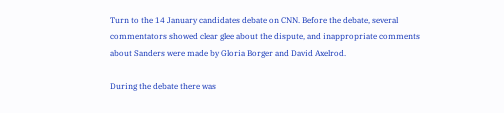Turn to the 14 January candidates debate on CNN. Before the debate, several commentators showed clear glee about the dispute, and inappropriate comments about Sanders were made by Gloria Borger and David Axelrod.

During the debate there was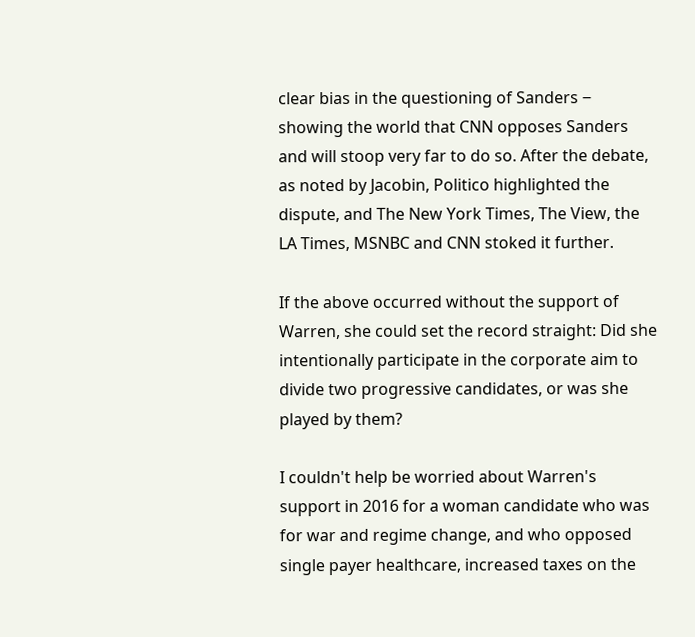clear bias in the questioning of Sanders ‒ showing the world that CNN opposes Sanders and will stoop very far to do so. After the debate, as noted by Jacobin, Politico highlighted the dispute, and The New York Times, The View, the LA Times, MSNBC and CNN stoked it further.

If the above occurred without the support of Warren, she could set the record straight: Did she intentionally participate in the corporate aim to divide two progressive candidates, or was she played by them?

I couldn't help be worried about Warren's support in 2016 for a woman candidate who was for war and regime change, and who opposed single payer healthcare, increased taxes on the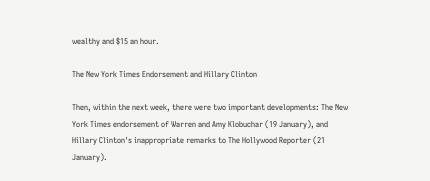wealthy and $15 an hour.

The New York Times Endorsement and Hillary Clinton

Then, within the next week, there were two important developments: The New York Times endorsement of Warren and Amy Klobuchar (19 January), and Hillary Clinton's inappropriate remarks to The Hollywood Reporter (21 January).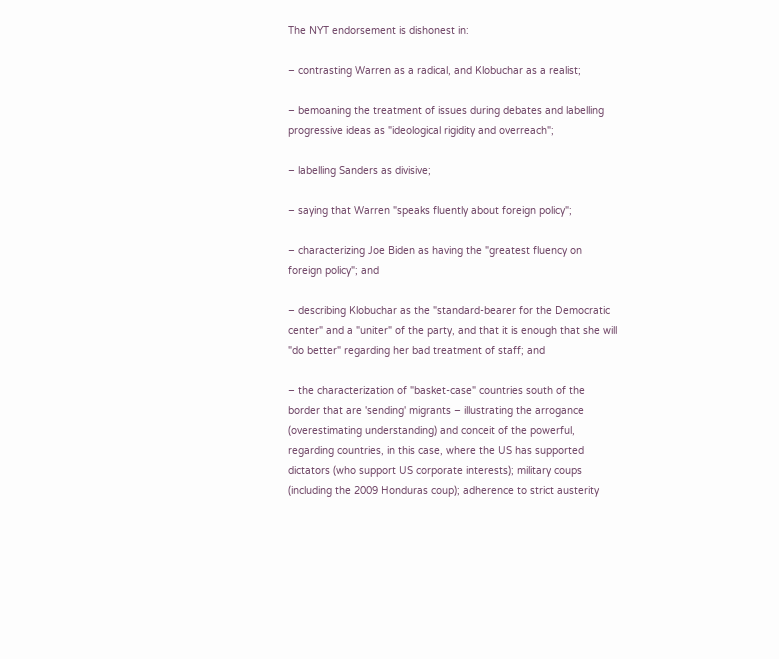The NYT endorsement is dishonest in:

‒ contrasting Warren as a radical, and Klobuchar as a realist;

‒ bemoaning the treatment of issues during debates and labelling progressive ideas as "ideological rigidity and overreach";

‒ labelling Sanders as divisive;

‒ saying that Warren "speaks fluently about foreign policy";

‒ characterizing Joe Biden as having the "greatest fluency on foreign policy"; and

‒ describing Klobuchar as the "standard-bearer for the Democratic center" and a "uniter" of the party, and that it is enough that she will "do better" regarding her bad treatment of staff; and

‒ the characterization of "basket-case" countries south of the border that are 'sending' migrants ‒ illustrating the arrogance (overestimating understanding) and conceit of the powerful, regarding countries, in this case, where the US has supported dictators (who support US corporate interests); military coups (including the 2009 Honduras coup); adherence to strict austerity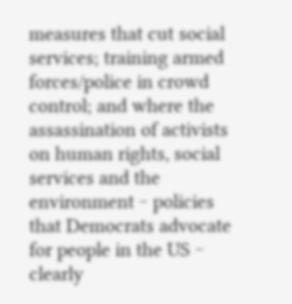measures that cut social services; training armed forces/police in crowd control; and where the assassination of activists on human rights, social services and the environment ‒ policies that Democrats advocate for people in the US ‒ clearly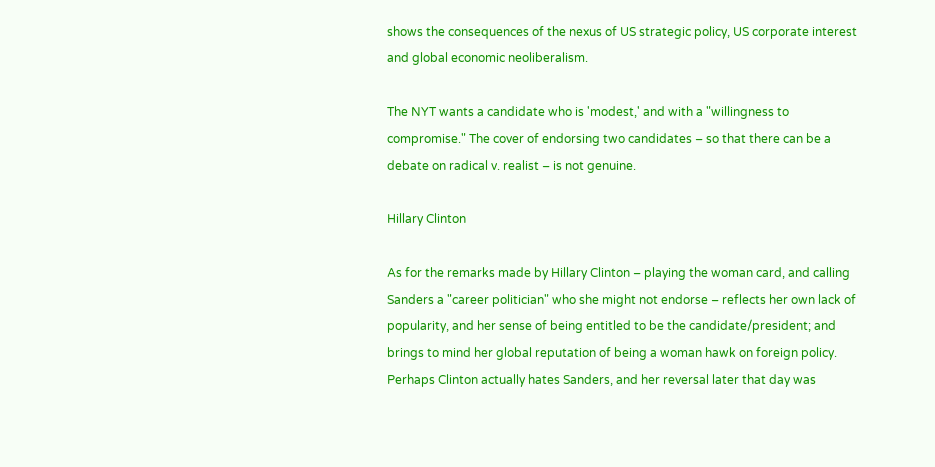shows the consequences of the nexus of US strategic policy, US corporate interest and global economic neoliberalism.

The NYT wants a candidate who is 'modest,' and with a "willingness to compromise." The cover of endorsing two candidates ‒ so that there can be a debate on radical v. realist ‒ is not genuine.

Hillary Clinton

As for the remarks made by Hillary Clinton ‒ playing the woman card, and calling Sanders a "career politician" who she might not endorse ‒ reflects her own lack of popularity, and her sense of being entitled to be the candidate/president; and brings to mind her global reputation of being a woman hawk on foreign policy. Perhaps Clinton actually hates Sanders, and her reversal later that day was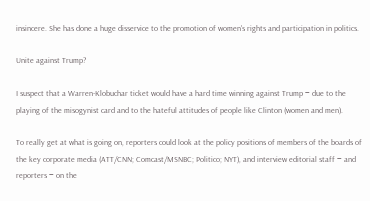insincere. She has done a huge disservice to the promotion of women's rights and participation in politics.

Unite against Trump?

I suspect that a Warren-Klobuchar ticket would have a hard time winning against Trump ‒ due to the playing of the misogynist card and to the hateful attitudes of people like Clinton (women and men).

To really get at what is going on, reporters could look at the policy positions of members of the boards of the key corporate media (ATT/CNN; Comcast/MSNBC; Politico; NYT), and interview editorial staff ‒ and reporters ‒ on the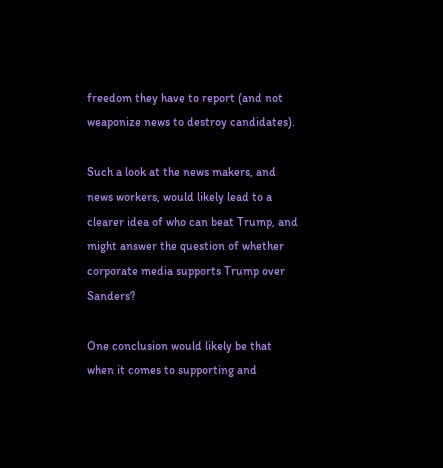freedom they have to report (and not weaponize news to destroy candidates).

Such a look at the news makers, and news workers, would likely lead to a clearer idea of who can beat Trump, and might answer the question of whether corporate media supports Trump over Sanders?

One conclusion would likely be that when it comes to supporting and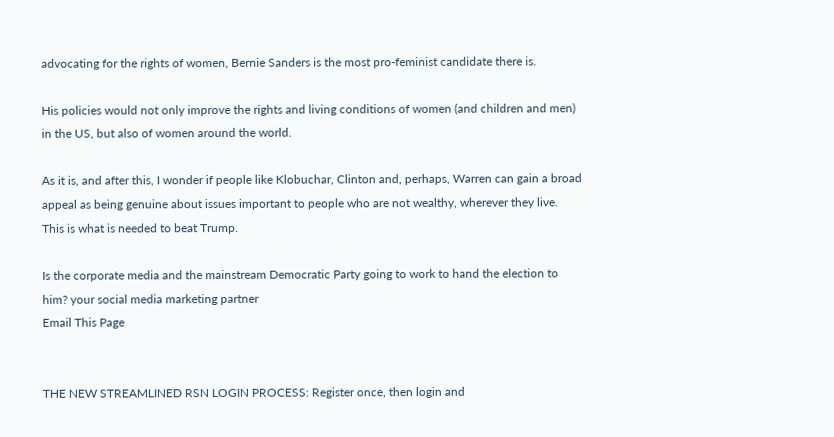advocating for the rights of women, Bernie Sanders is the most pro-feminist candidate there is.

His policies would not only improve the rights and living conditions of women (and children and men) in the US, but also of women around the world.

As it is, and after this, I wonder if people like Klobuchar, Clinton and, perhaps, Warren can gain a broad appeal as being genuine about issues important to people who are not wealthy, wherever they live. This is what is needed to beat Trump.

Is the corporate media and the mainstream Democratic Party going to work to hand the election to him? your social media marketing partner
Email This Page


THE NEW STREAMLINED RSN LOGIN PROCESS: Register once, then login and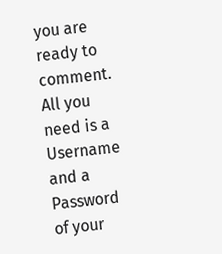you are ready to comment. All you need is a Username and a Password of your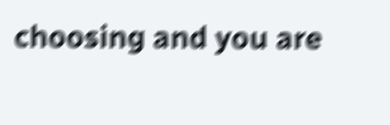choosing and you are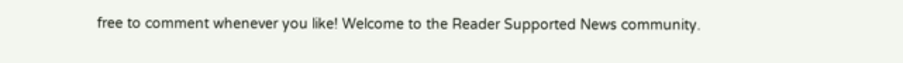free to comment whenever you like! Welcome to the Reader Supported News community.